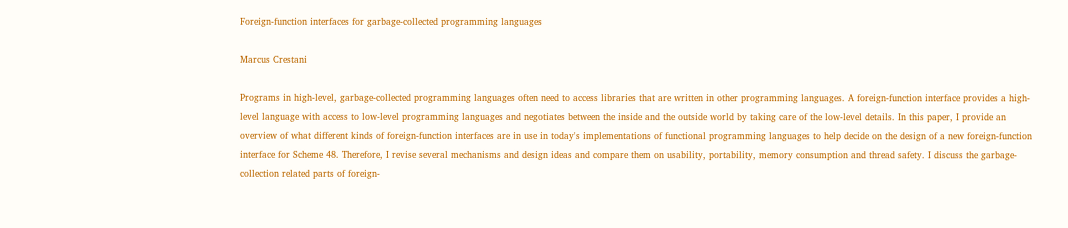Foreign-function interfaces for garbage-collected programming languages

Marcus Crestani

Programs in high-level, garbage-collected programming languages often need to access libraries that are written in other programming languages. A foreign-function interface provides a high-level language with access to low-level programming languages and negotiates between the inside and the outside world by taking care of the low-level details. In this paper, I provide an overview of what different kinds of foreign-function interfaces are in use in today's implementations of functional programming languages to help decide on the design of a new foreign-function interface for Scheme 48. Therefore, I revise several mechanisms and design ideas and compare them on usability, portability, memory consumption and thread safety. I discuss the garbage-collection related parts of foreign-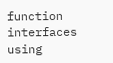function interfaces using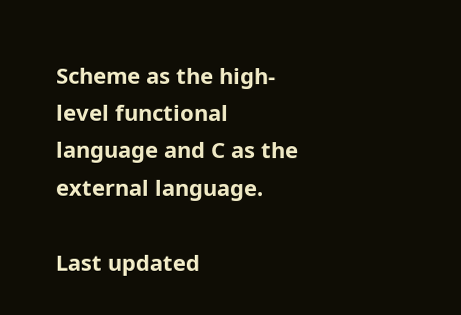Scheme as the high-level functional language and C as the external language.

Last updated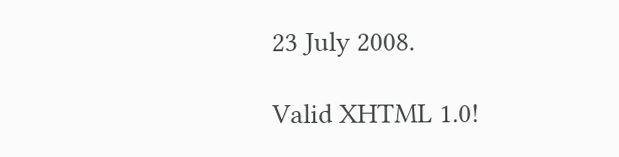23 July 2008.

Valid XHTML 1.0!